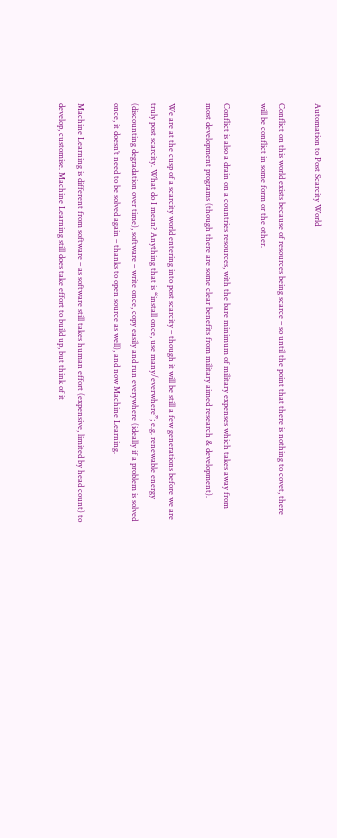Automation to Post Scarcity World

Conflict on this world exists because of resources being scarce – so until the point that there is nothing to covet, there will be conflict in some form or the other.

Conflict is also a drain on a countries resources, with the bare minimum of military expenses which takes away from most development programs (though there are some clear benefits from military aimed research & development).

We are at the cusp of a scarcity world entering into post scarcity – though it will be still a few generations before we are truly post scarcity. What do I mean? Anything that is “install once, use many/everwhere”; e.g. renewable energy (discounting degradation over time), software – write once, copy easily and run everywhere (ideally if a problem is solved once, it doesn’t need to be solved again – thanks to open source as well), and now Machine Learning.

Machine Learning is different from software – as software still takes human effort (expensive, limited by head count) to develop, customise. Machine Learning still does take effort to build up, but think of it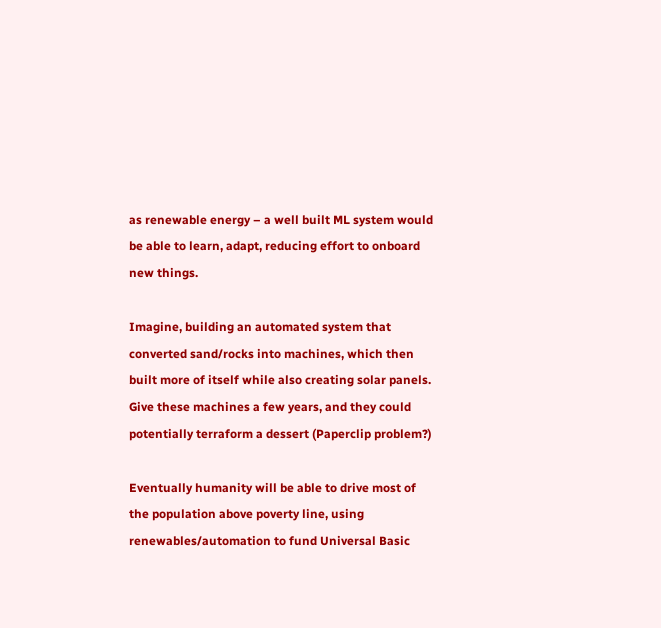as renewable energy – a well built ML system would be able to learn, adapt, reducing effort to onboard new things.

Imagine, building an automated system that converted sand/rocks into machines, which then built more of itself while also creating solar panels. Give these machines a few years, and they could potentially terraform a dessert (Paperclip problem?)

Eventually humanity will be able to drive most of the population above poverty line, using renewables/automation to fund Universal Basic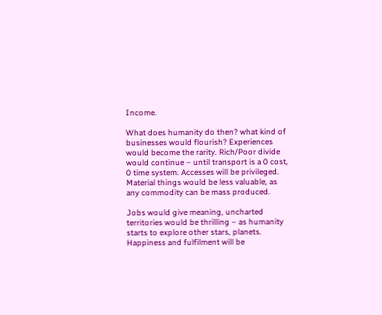Income.

What does humanity do then? what kind of businesses would flourish? Experiences would become the rarity. Rich/Poor divide would continue – until transport is a 0 cost, 0 time system. Accesses will be privileged. Material things would be less valuable, as any commodity can be mass produced.

Jobs would give meaning, uncharted territories would be thrilling – as humanity starts to explore other stars, planets. Happiness and fulfilment will be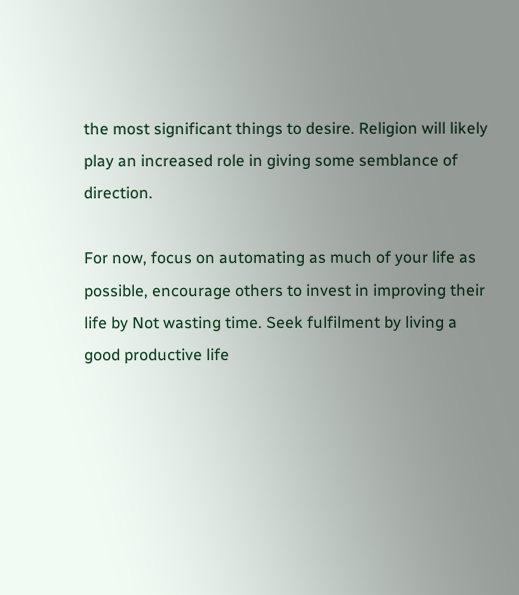the most significant things to desire. Religion will likely play an increased role in giving some semblance of direction.

For now, focus on automating as much of your life as possible, encourage others to invest in improving their life by Not wasting time. Seek fulfilment by living a good productive life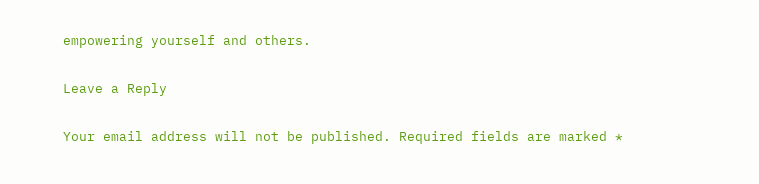empowering yourself and others.

Leave a Reply

Your email address will not be published. Required fields are marked *